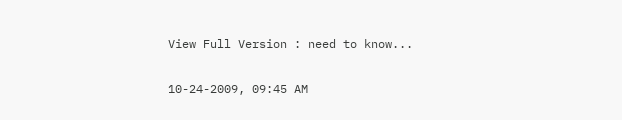View Full Version : need to know...

10-24-2009, 09:45 AM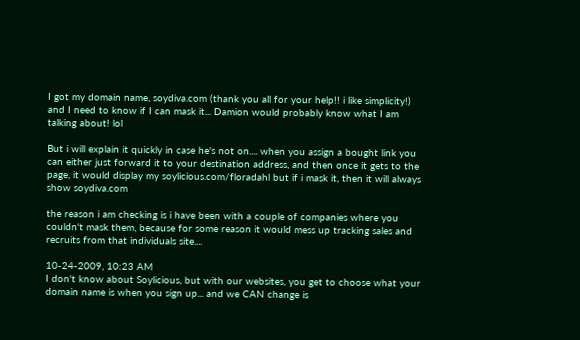I got my domain name, soydiva.com (thank you all for your help!! i like simplicity!) and I need to know if I can mask it... Damion would probably know what I am talking about! lol

But i will explain it quickly in case he's not on.... when you assign a bought link you can either just forward it to your destination address, and then once it gets to the page, it would display my soylicious.com/floradahl but if i mask it, then it will always show soydiva.com

the reason i am checking is i have been with a couple of companies where you couldn't mask them, because for some reason it would mess up tracking sales and recruits from that individuals site....

10-24-2009, 10:23 AM
I don't know about Soylicious, but with our websites, you get to choose what your domain name is when you sign up... and we CAN change is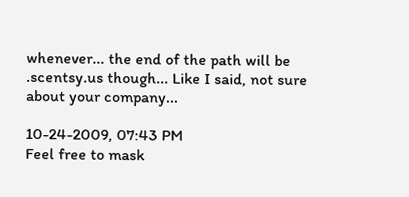whenever... the end of the path will be .scentsy.us though... Like I said, not sure about your company...

10-24-2009, 07:43 PM
Feel free to mask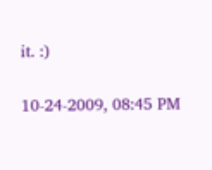it. :)

10-24-2009, 08:45 PM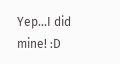Yep...I did mine! :D